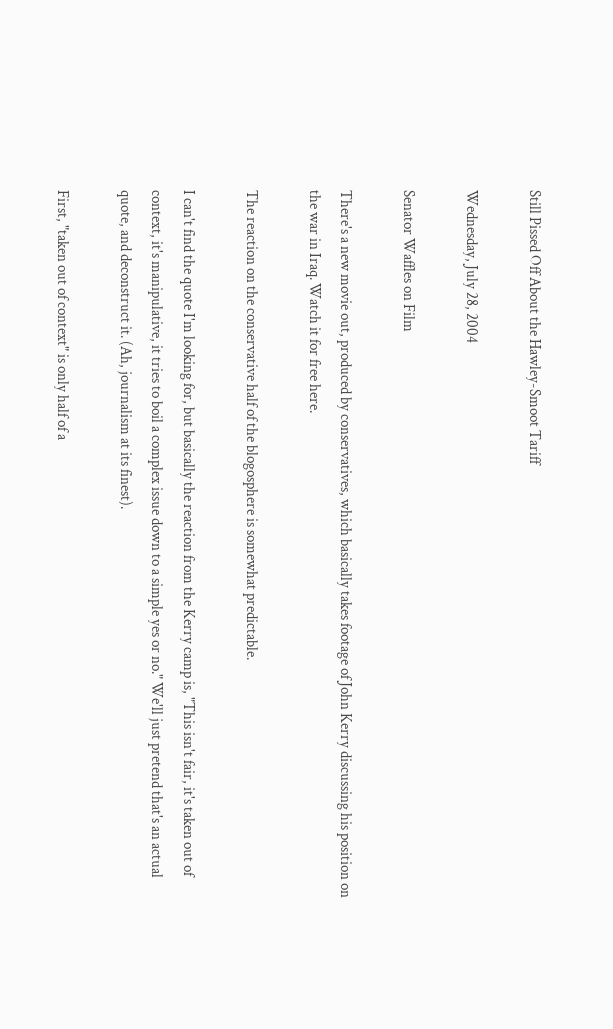Still Pissed Off About the Hawley-Smoot Tariff

Wednesday, July 28, 2004

Senator Waffles on Film

There's a new movie out, produced by conservatives, which basically takes footage of John Kerry discussing his position on the war in Iraq. Watch it for free here.

The reaction on the conservative half of the blogosphere is somewhat predictable.

I can't find the quote I'm looking for, but basically the reaction from the Kerry camp is, "This isn't fair, it's taken out of context, it's manipulative, it tries to boil a complex issue down to a simple yes or no." We'll just pretend that's an actual quote, and deconstruct it. (Ah, journalism at its finest).

First, "taken out of context" is only half of a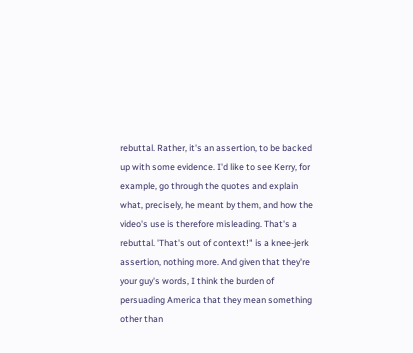rebuttal. Rather, it's an assertion, to be backed up with some evidence. I'd like to see Kerry, for example, go through the quotes and explain what, precisely, he meant by them, and how the video's use is therefore misleading. That's a rebuttal. 'That's out of context!" is a knee-jerk assertion, nothing more. And given that they're your guy's words, I think the burden of persuading America that they mean something other than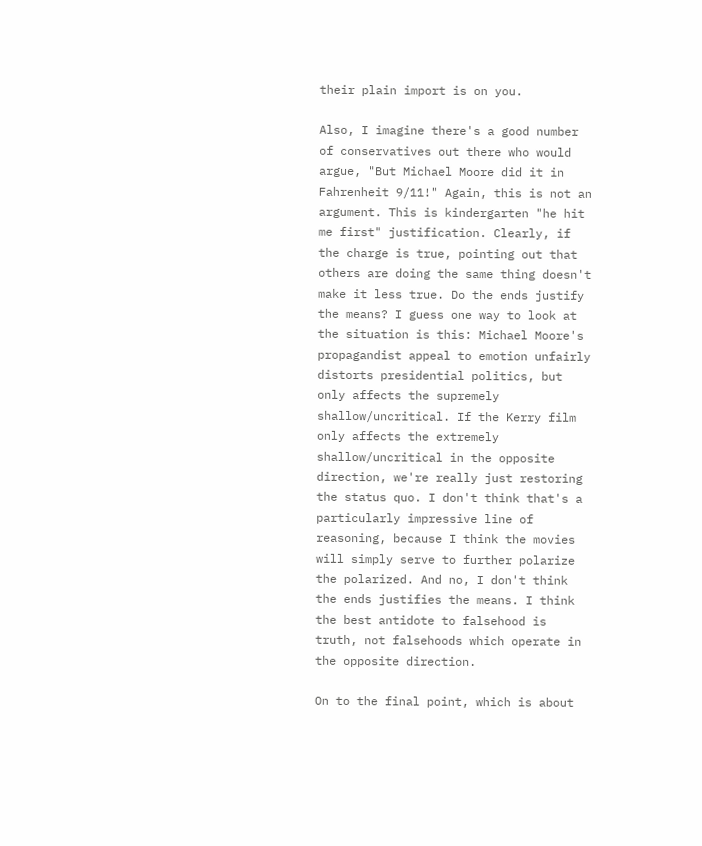their plain import is on you.

Also, I imagine there's a good number of conservatives out there who would argue, "But Michael Moore did it in Fahrenheit 9/11!" Again, this is not an argument. This is kindergarten "he hit me first" justification. Clearly, if the charge is true, pointing out that others are doing the same thing doesn't make it less true. Do the ends justify the means? I guess one way to look at the situation is this: Michael Moore's propagandist appeal to emotion unfairly distorts presidential politics, but only affects the supremely shallow/uncritical. If the Kerry film only affects the extremely shallow/uncritical in the opposite direction, we're really just restoring the status quo. I don't think that's a particularly impressive line of reasoning, because I think the movies will simply serve to further polarize the polarized. And no, I don't think the ends justifies the means. I think the best antidote to falsehood is truth, not falsehoods which operate in the opposite direction.

On to the final point, which is about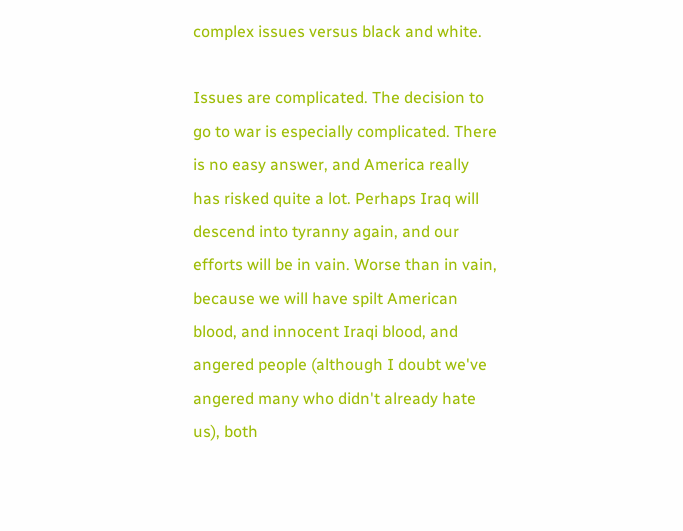complex issues versus black and white.

Issues are complicated. The decision to go to war is especially complicated. There is no easy answer, and America really has risked quite a lot. Perhaps Iraq will descend into tyranny again, and our efforts will be in vain. Worse than in vain, because we will have spilt American blood, and innocent Iraqi blood, and angered people (although I doubt we've angered many who didn't already hate us), both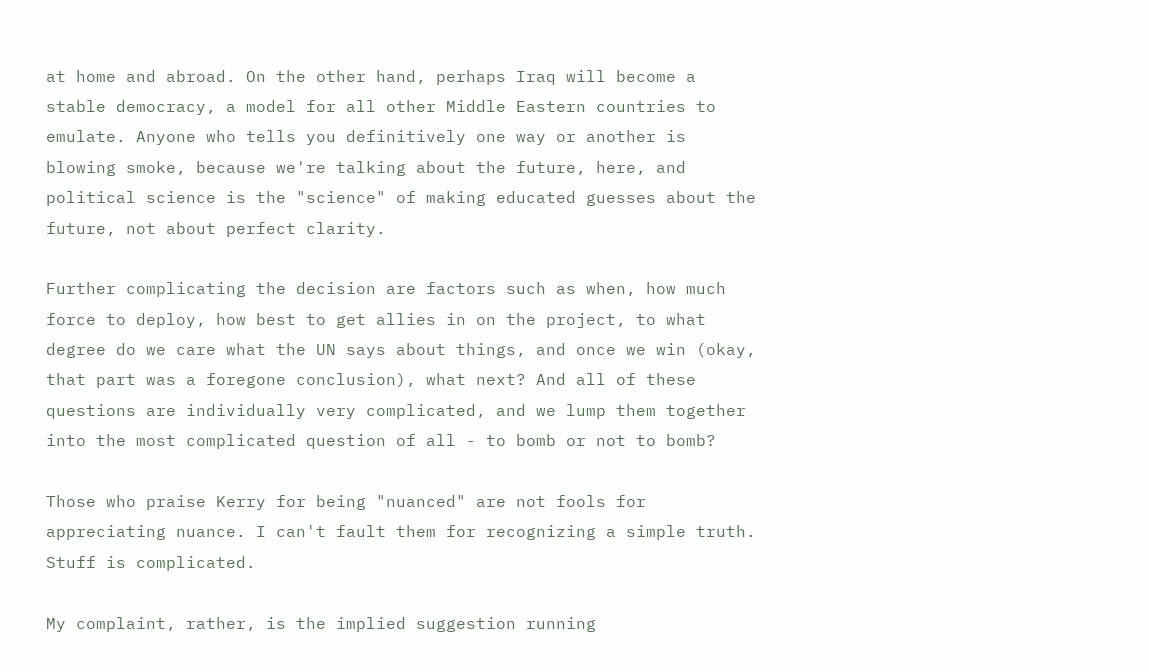at home and abroad. On the other hand, perhaps Iraq will become a stable democracy, a model for all other Middle Eastern countries to emulate. Anyone who tells you definitively one way or another is blowing smoke, because we're talking about the future, here, and political science is the "science" of making educated guesses about the future, not about perfect clarity.

Further complicating the decision are factors such as when, how much force to deploy, how best to get allies in on the project, to what degree do we care what the UN says about things, and once we win (okay, that part was a foregone conclusion), what next? And all of these questions are individually very complicated, and we lump them together into the most complicated question of all - to bomb or not to bomb?

Those who praise Kerry for being "nuanced" are not fools for appreciating nuance. I can't fault them for recognizing a simple truth. Stuff is complicated.

My complaint, rather, is the implied suggestion running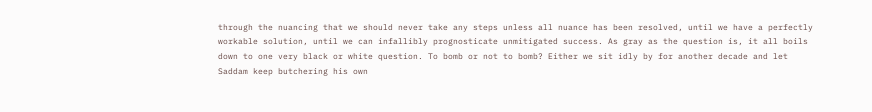through the nuancing that we should never take any steps unless all nuance has been resolved, until we have a perfectly workable solution, until we can infallibly prognosticate unmitigated success. As gray as the question is, it all boils down to one very black or white question. To bomb or not to bomb? Either we sit idly by for another decade and let Saddam keep butchering his own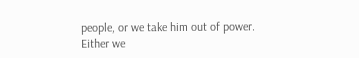people, or we take him out of power. Either we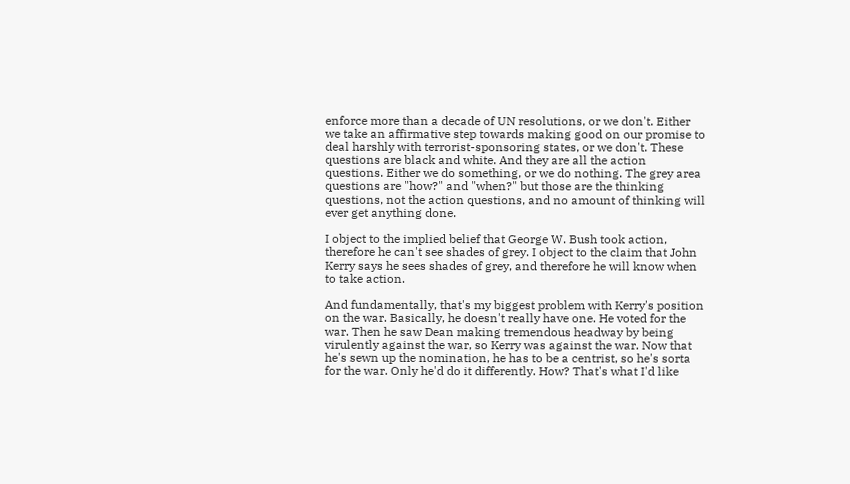enforce more than a decade of UN resolutions, or we don't. Either we take an affirmative step towards making good on our promise to deal harshly with terrorist-sponsoring states, or we don't. These questions are black and white. And they are all the action questions. Either we do something, or we do nothing. The grey area questions are "how?" and "when?" but those are the thinking questions, not the action questions, and no amount of thinking will ever get anything done.

I object to the implied belief that George W. Bush took action, therefore he can't see shades of grey. I object to the claim that John Kerry says he sees shades of grey, and therefore he will know when to take action.

And fundamentally, that's my biggest problem with Kerry's position on the war. Basically, he doesn't really have one. He voted for the war. Then he saw Dean making tremendous headway by being virulently against the war, so Kerry was against the war. Now that he's sewn up the nomination, he has to be a centrist, so he's sorta for the war. Only he'd do it differently. How? That's what I'd like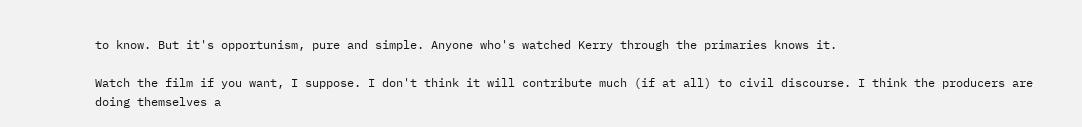to know. But it's opportunism, pure and simple. Anyone who's watched Kerry through the primaries knows it.

Watch the film if you want, I suppose. I don't think it will contribute much (if at all) to civil discourse. I think the producers are doing themselves a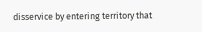disservice by entering territory that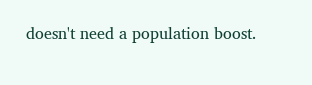doesn't need a population boost.